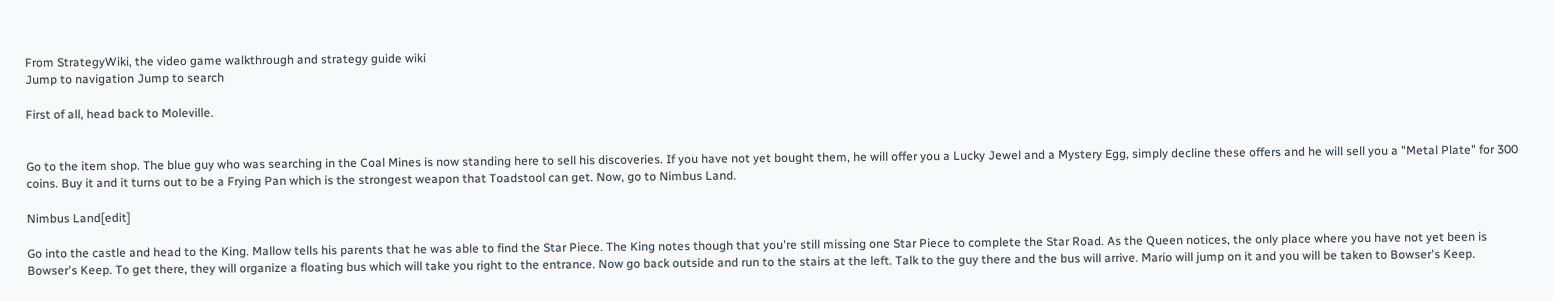From StrategyWiki, the video game walkthrough and strategy guide wiki
Jump to navigation Jump to search

First of all, head back to Moleville.


Go to the item shop. The blue guy who was searching in the Coal Mines is now standing here to sell his discoveries. If you have not yet bought them, he will offer you a Lucky Jewel and a Mystery Egg, simply decline these offers and he will sell you a "Metal Plate" for 300 coins. Buy it and it turns out to be a Frying Pan which is the strongest weapon that Toadstool can get. Now, go to Nimbus Land.

Nimbus Land[edit]

Go into the castle and head to the King. Mallow tells his parents that he was able to find the Star Piece. The King notes though that you're still missing one Star Piece to complete the Star Road. As the Queen notices, the only place where you have not yet been is Bowser's Keep. To get there, they will organize a floating bus which will take you right to the entrance. Now go back outside and run to the stairs at the left. Talk to the guy there and the bus will arrive. Mario will jump on it and you will be taken to Bowser's Keep.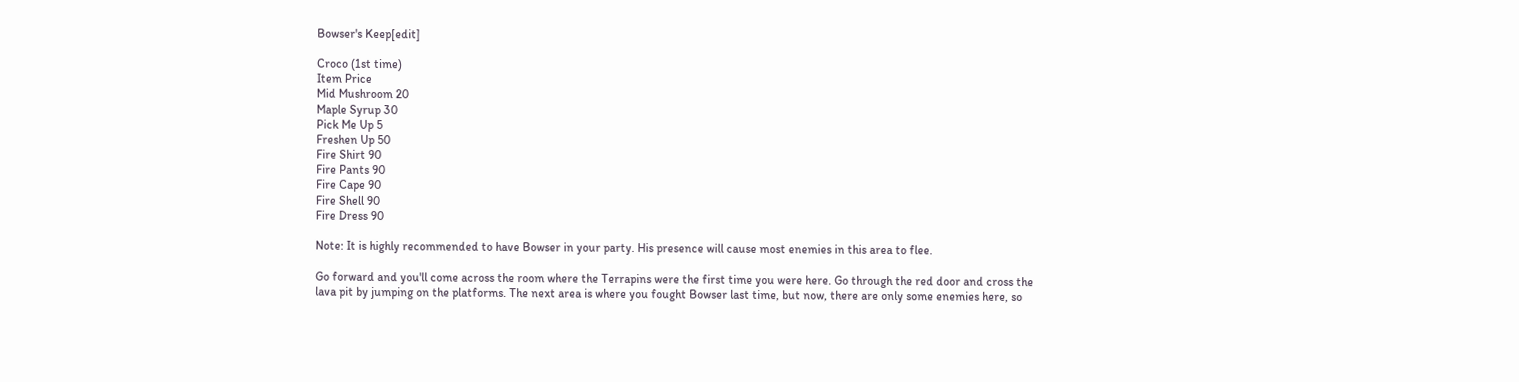Bowser's Keep[edit]

Croco (1st time)
Item Price
Mid Mushroom 20
Maple Syrup 30
Pick Me Up 5
Freshen Up 50
Fire Shirt 90
Fire Pants 90
Fire Cape 90
Fire Shell 90
Fire Dress 90

Note: It is highly recommended to have Bowser in your party. His presence will cause most enemies in this area to flee.

Go forward and you'll come across the room where the Terrapins were the first time you were here. Go through the red door and cross the lava pit by jumping on the platforms. The next area is where you fought Bowser last time, but now, there are only some enemies here, so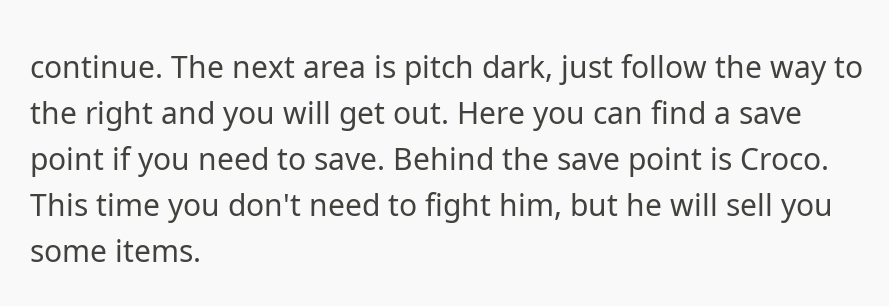continue. The next area is pitch dark, just follow the way to the right and you will get out. Here you can find a save point if you need to save. Behind the save point is Croco. This time you don't need to fight him, but he will sell you some items.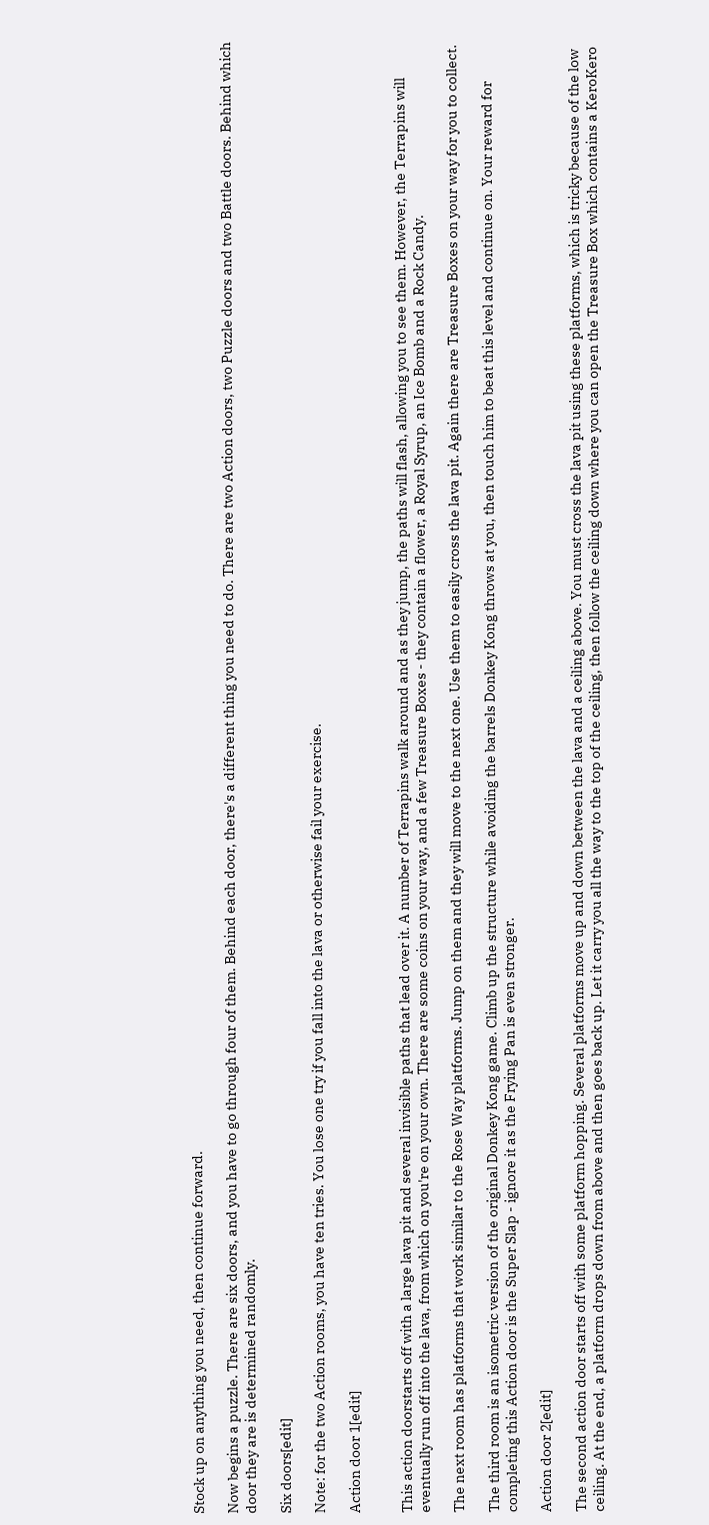Stock up on anything you need, then continue forward.

Now begins a puzzle. There are six doors, and you have to go through four of them. Behind each door, there's a different thing you need to do. There are two Action doors, two Puzzle doors and two Battle doors. Behind which door they are is determined randomly.

Six doors[edit]

Note: for the two Action rooms, you have ten tries. You lose one try if you fall into the lava or otherwise fail your exercise.

Action door 1[edit]


This action doorstarts off with a large lava pit and several invisible paths that lead over it. A number of Terrapins walk around and as they jump, the paths will flash, allowing you to see them. However, the Terrapins will eventually run off into the lava, from which on you're on your own. There are some coins on your way, and a few Treasure Boxes - they contain a flower, a Royal Syrup, an Ice Bomb and a Rock Candy.

The next room has platforms that work similar to the Rose Way platforms. Jump on them and they will move to the next one. Use them to easily cross the lava pit. Again there are Treasure Boxes on your way for you to collect.

The third room is an isometric version of the original Donkey Kong game. Climb up the structure while avoiding the barrels Donkey Kong throws at you, then touch him to beat this level and continue on. Your reward for completing this Action door is the Super Slap - ignore it as the Frying Pan is even stronger.

Action door 2[edit]

The second action door starts off with some platform hopping. Several platforms move up and down between the lava and a ceiling above. You must cross the lava pit using these platforms, which is tricky because of the low ceiling. At the end, a platform drops down from above and then goes back up. Let it carry you all the way to the top of the ceiling, then follow the ceiling down where you can open the Treasure Box which contains a KeroKero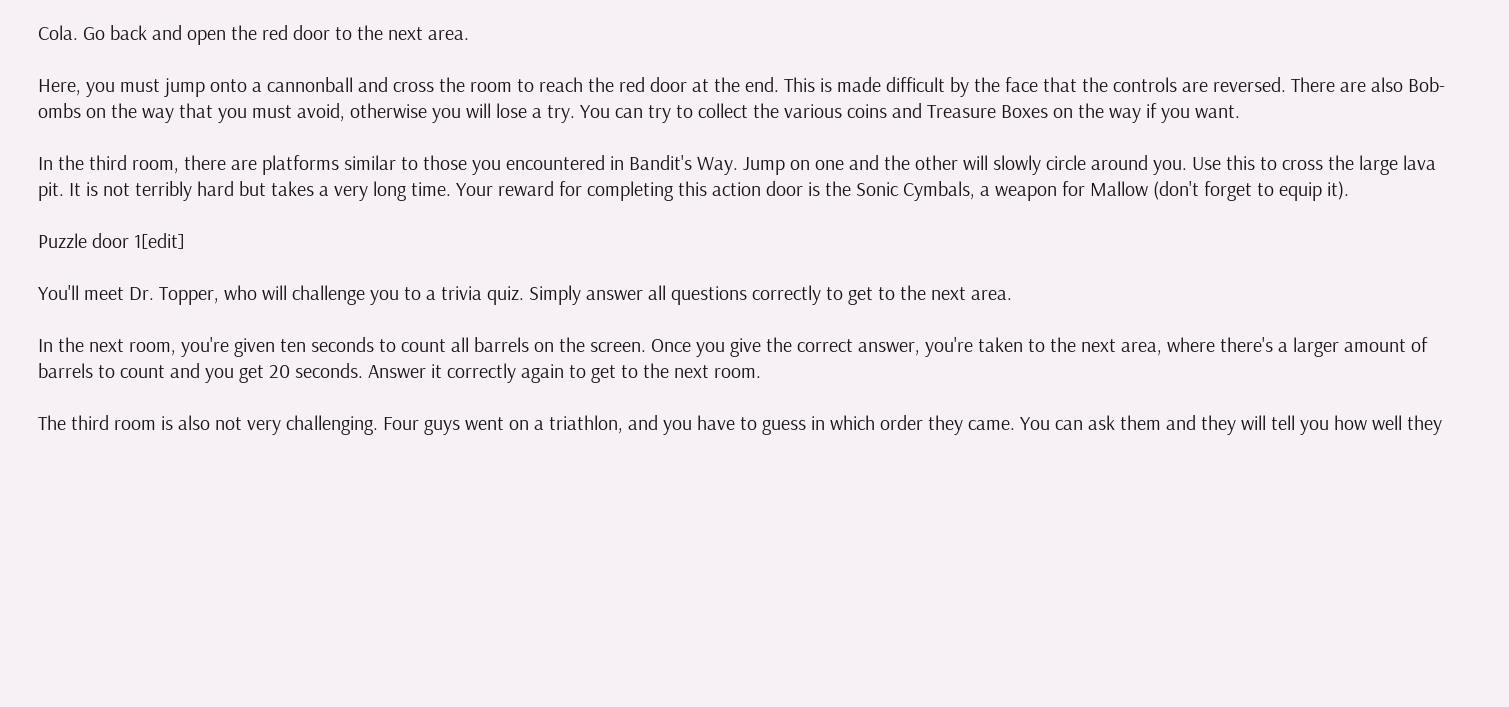Cola. Go back and open the red door to the next area.

Here, you must jump onto a cannonball and cross the room to reach the red door at the end. This is made difficult by the face that the controls are reversed. There are also Bob-ombs on the way that you must avoid, otherwise you will lose a try. You can try to collect the various coins and Treasure Boxes on the way if you want.

In the third room, there are platforms similar to those you encountered in Bandit's Way. Jump on one and the other will slowly circle around you. Use this to cross the large lava pit. It is not terribly hard but takes a very long time. Your reward for completing this action door is the Sonic Cymbals, a weapon for Mallow (don't forget to equip it).

Puzzle door 1[edit]

You'll meet Dr. Topper, who will challenge you to a trivia quiz. Simply answer all questions correctly to get to the next area.

In the next room, you're given ten seconds to count all barrels on the screen. Once you give the correct answer, you're taken to the next area, where there's a larger amount of barrels to count and you get 20 seconds. Answer it correctly again to get to the next room.

The third room is also not very challenging. Four guys went on a triathlon, and you have to guess in which order they came. You can ask them and they will tell you how well they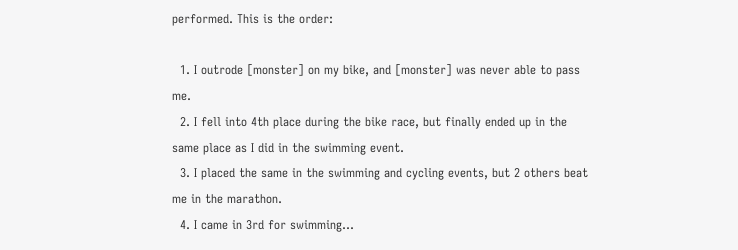performed. This is the order:

  1. I outrode [monster] on my bike, and [monster] was never able to pass me.
  2. I fell into 4th place during the bike race, but finally ended up in the same place as I did in the swimming event.
  3. I placed the same in the swimming and cycling events, but 2 others beat me in the marathon.
  4. I came in 3rd for swimming...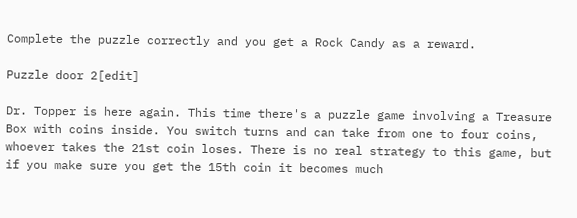Complete the puzzle correctly and you get a Rock Candy as a reward.

Puzzle door 2[edit]

Dr. Topper is here again. This time there's a puzzle game involving a Treasure Box with coins inside. You switch turns and can take from one to four coins, whoever takes the 21st coin loses. There is no real strategy to this game, but if you make sure you get the 15th coin it becomes much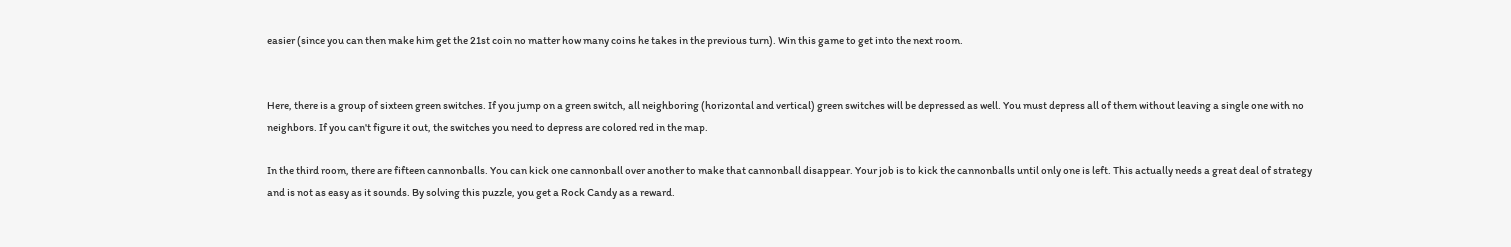easier (since you can then make him get the 21st coin no matter how many coins he takes in the previous turn). Win this game to get into the next room.


Here, there is a group of sixteen green switches. If you jump on a green switch, all neighboring (horizontal and vertical) green switches will be depressed as well. You must depress all of them without leaving a single one with no neighbors. If you can't figure it out, the switches you need to depress are colored red in the map.

In the third room, there are fifteen cannonballs. You can kick one cannonball over another to make that cannonball disappear. Your job is to kick the cannonballs until only one is left. This actually needs a great deal of strategy and is not as easy as it sounds. By solving this puzzle, you get a Rock Candy as a reward.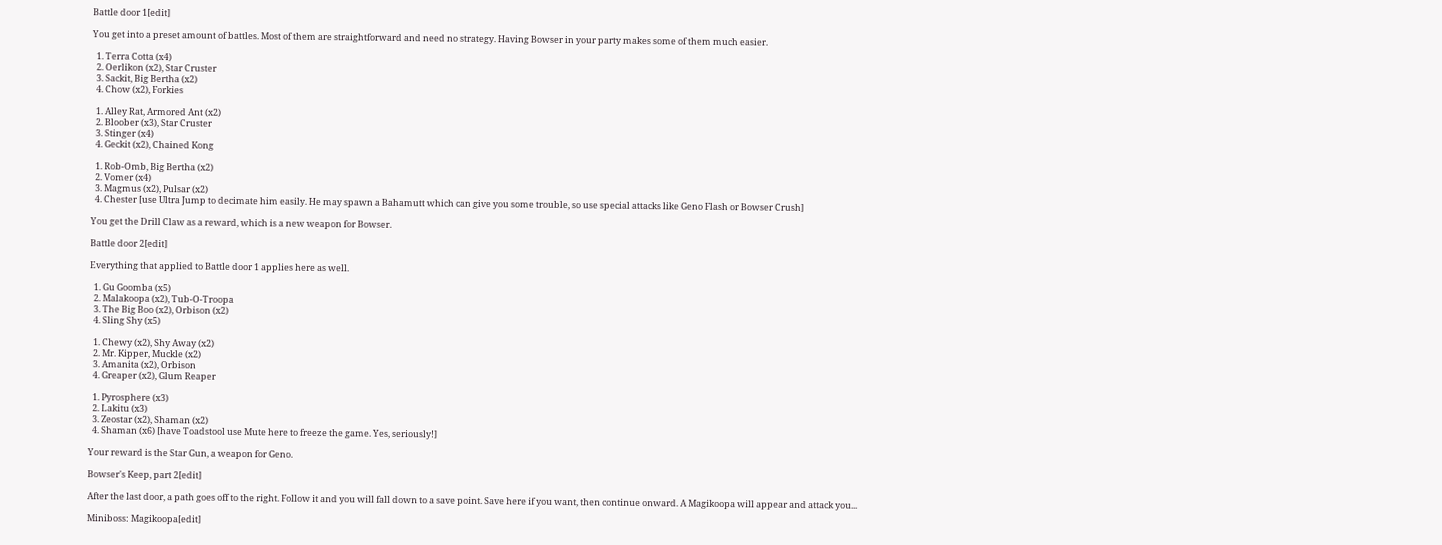Battle door 1[edit]

You get into a preset amount of battles. Most of them are straightforward and need no strategy. Having Bowser in your party makes some of them much easier.

  1. Terra Cotta (x4)
  2. Oerlikon (x2), Star Cruster
  3. Sackit, Big Bertha (x2)
  4. Chow (x2), Forkies

  1. Alley Rat, Armored Ant (x2)
  2. Bloober (x3), Star Cruster
  3. Stinger (x4)
  4. Geckit (x2), Chained Kong

  1. Rob-Omb, Big Bertha (x2)
  2. Vomer (x4)
  3. Magmus (x2), Pulsar (x2)
  4. Chester [use Ultra Jump to decimate him easily. He may spawn a Bahamutt which can give you some trouble, so use special attacks like Geno Flash or Bowser Crush]

You get the Drill Claw as a reward, which is a new weapon for Bowser.

Battle door 2[edit]

Everything that applied to Battle door 1 applies here as well.

  1. Gu Goomba (x5)
  2. Malakoopa (x2), Tub-O-Troopa
  3. The Big Boo (x2), Orbison (x2)
  4. Sling Shy (x5)

  1. Chewy (x2), Shy Away (x2)
  2. Mr. Kipper, Muckle (x2)
  3. Amanita (x2), Orbison
  4. Greaper (x2), Glum Reaper

  1. Pyrosphere (x3)
  2. Lakitu (x3)
  3. Zeostar (x2), Shaman (x2)
  4. Shaman (x6) [have Toadstool use Mute here to freeze the game. Yes, seriously!]

Your reward is the Star Gun, a weapon for Geno.

Bowser's Keep, part 2[edit]

After the last door, a path goes off to the right. Follow it and you will fall down to a save point. Save here if you want, then continue onward. A Magikoopa will appear and attack you...

Miniboss: Magikoopa[edit]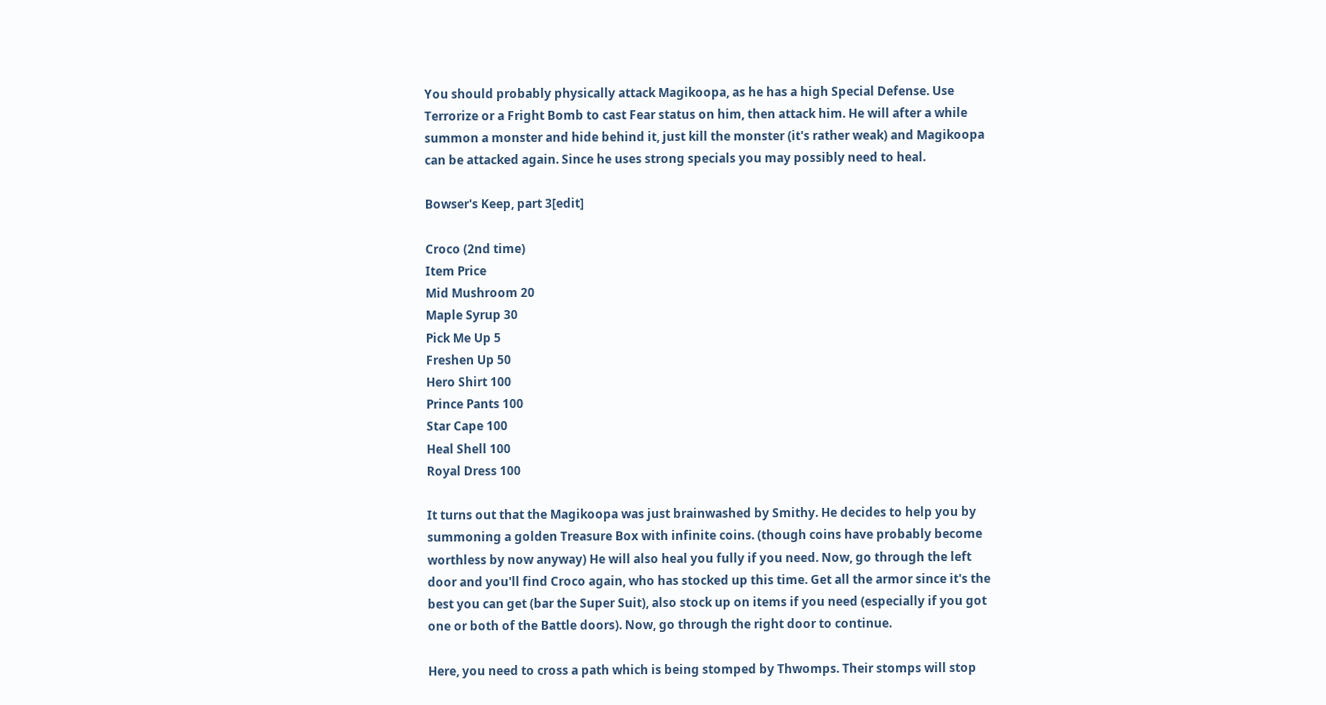You should probably physically attack Magikoopa, as he has a high Special Defense. Use Terrorize or a Fright Bomb to cast Fear status on him, then attack him. He will after a while summon a monster and hide behind it, just kill the monster (it's rather weak) and Magikoopa can be attacked again. Since he uses strong specials you may possibly need to heal.

Bowser's Keep, part 3[edit]

Croco (2nd time)
Item Price
Mid Mushroom 20
Maple Syrup 30
Pick Me Up 5
Freshen Up 50
Hero Shirt 100
Prince Pants 100
Star Cape 100
Heal Shell 100
Royal Dress 100

It turns out that the Magikoopa was just brainwashed by Smithy. He decides to help you by summoning a golden Treasure Box with infinite coins. (though coins have probably become worthless by now anyway) He will also heal you fully if you need. Now, go through the left door and you'll find Croco again, who has stocked up this time. Get all the armor since it's the best you can get (bar the Super Suit), also stock up on items if you need (especially if you got one or both of the Battle doors). Now, go through the right door to continue.

Here, you need to cross a path which is being stomped by Thwomps. Their stomps will stop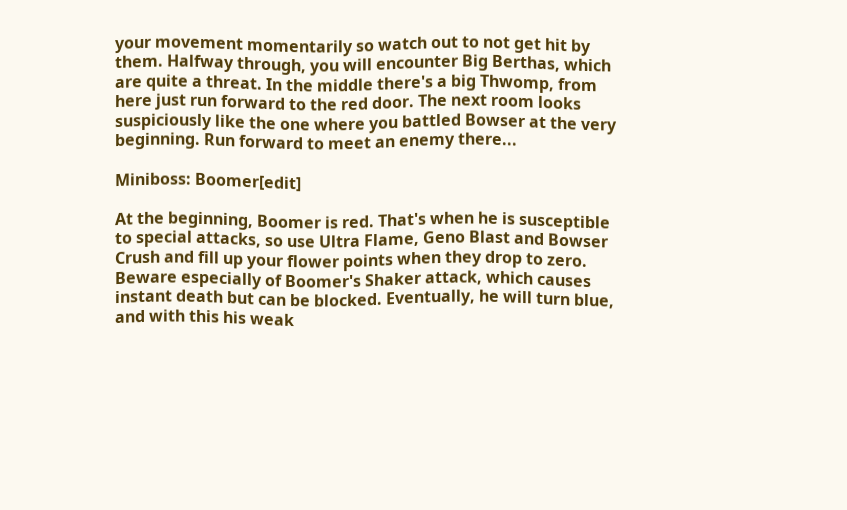your movement momentarily so watch out to not get hit by them. Halfway through, you will encounter Big Berthas, which are quite a threat. In the middle there's a big Thwomp, from here just run forward to the red door. The next room looks suspiciously like the one where you battled Bowser at the very beginning. Run forward to meet an enemy there...

Miniboss: Boomer[edit]

At the beginning, Boomer is red. That's when he is susceptible to special attacks, so use Ultra Flame, Geno Blast and Bowser Crush and fill up your flower points when they drop to zero. Beware especially of Boomer's Shaker attack, which causes instant death but can be blocked. Eventually, he will turn blue, and with this his weak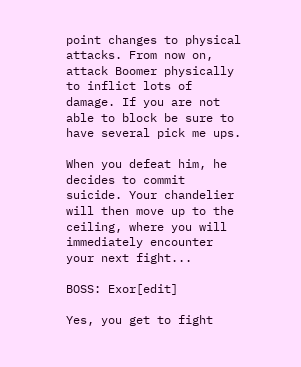point changes to physical attacks. From now on, attack Boomer physically to inflict lots of damage. If you are not able to block be sure to have several pick me ups.

When you defeat him, he decides to commit suicide. Your chandelier will then move up to the ceiling, where you will immediately encounter your next fight...

BOSS: Exor[edit]

Yes, you get to fight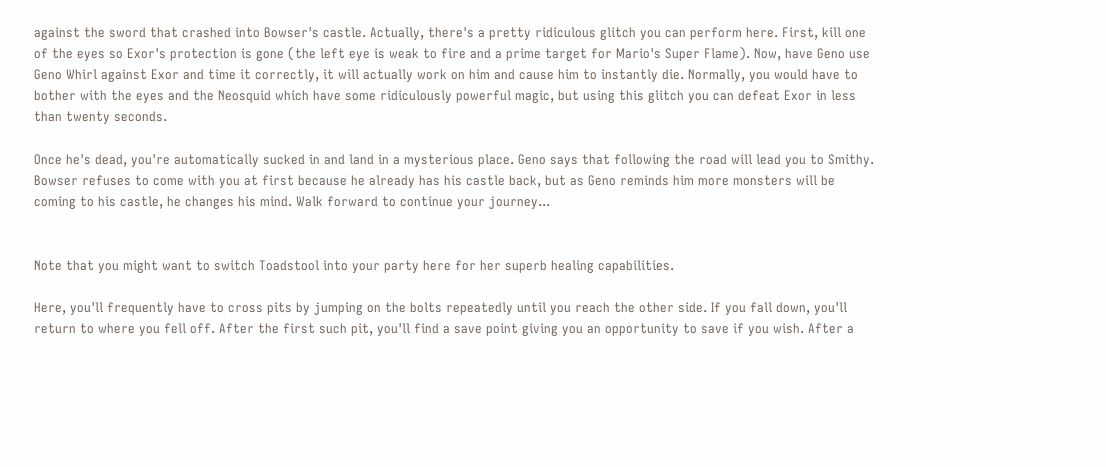against the sword that crashed into Bowser's castle. Actually, there's a pretty ridiculous glitch you can perform here. First, kill one of the eyes so Exor's protection is gone (the left eye is weak to fire and a prime target for Mario's Super Flame). Now, have Geno use Geno Whirl against Exor and time it correctly, it will actually work on him and cause him to instantly die. Normally, you would have to bother with the eyes and the Neosquid which have some ridiculously powerful magic, but using this glitch you can defeat Exor in less than twenty seconds.

Once he's dead, you're automatically sucked in and land in a mysterious place. Geno says that following the road will lead you to Smithy. Bowser refuses to come with you at first because he already has his castle back, but as Geno reminds him more monsters will be coming to his castle, he changes his mind. Walk forward to continue your journey...


Note that you might want to switch Toadstool into your party here for her superb healing capabilities.

Here, you'll frequently have to cross pits by jumping on the bolts repeatedly until you reach the other side. If you fall down, you'll return to where you fell off. After the first such pit, you'll find a save point giving you an opportunity to save if you wish. After a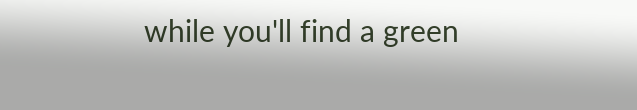while you'll find a green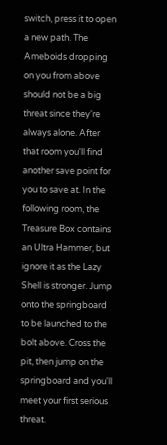switch, press it to open a new path. The Ameboids dropping on you from above should not be a big threat since they're always alone. After that room you'll find another save point for you to save at. In the following room, the Treasure Box contains an Ultra Hammer, but ignore it as the Lazy Shell is stronger. Jump onto the springboard to be launched to the bolt above. Cross the pit, then jump on the springboard and you'll meet your first serious threat.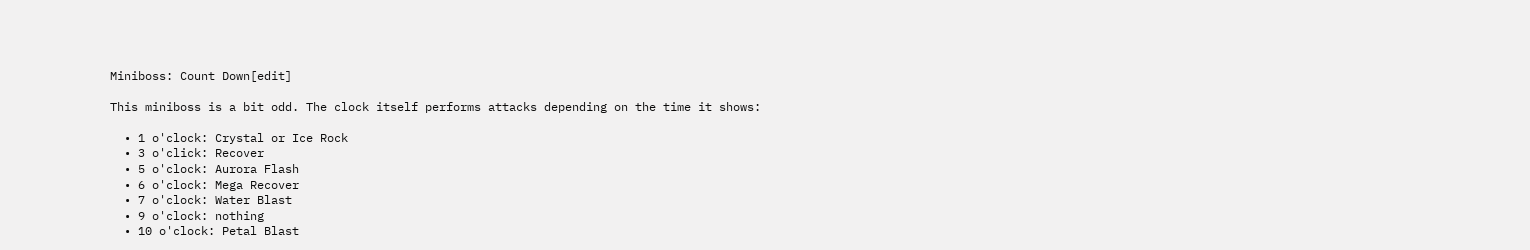Miniboss: Count Down[edit]

This miniboss is a bit odd. The clock itself performs attacks depending on the time it shows:

  • 1 o'clock: Crystal or Ice Rock
  • 3 o'click: Recover
  • 5 o'clock: Aurora Flash
  • 6 o'clock: Mega Recover
  • 7 o'clock: Water Blast
  • 9 o'clock: nothing
  • 10 o'clock: Petal Blast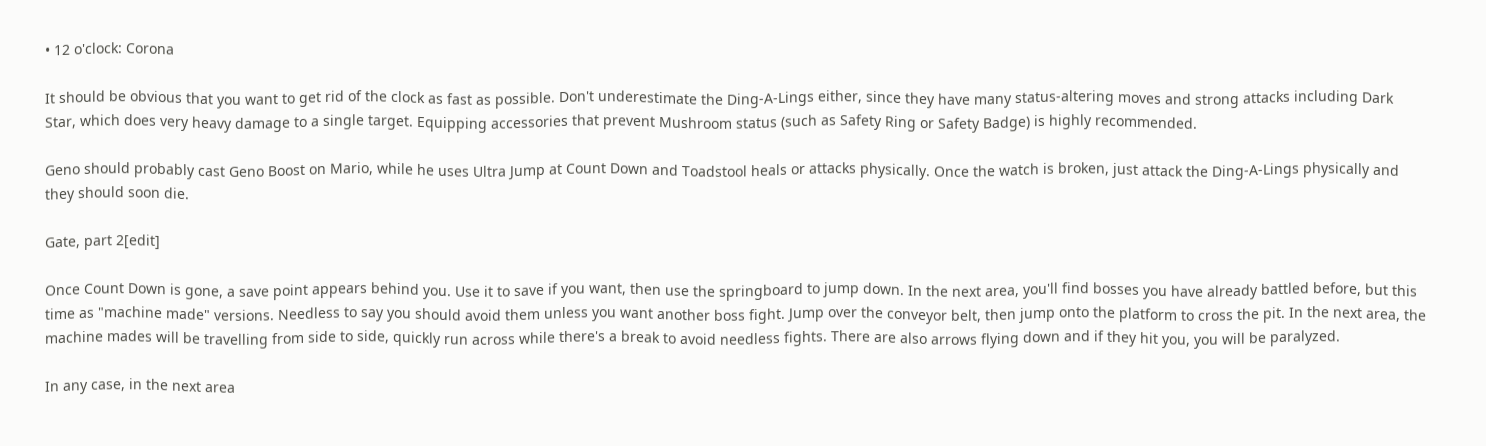• 12 o'clock: Corona

It should be obvious that you want to get rid of the clock as fast as possible. Don't underestimate the Ding-A-Lings either, since they have many status-altering moves and strong attacks including Dark Star, which does very heavy damage to a single target. Equipping accessories that prevent Mushroom status (such as Safety Ring or Safety Badge) is highly recommended.

Geno should probably cast Geno Boost on Mario, while he uses Ultra Jump at Count Down and Toadstool heals or attacks physically. Once the watch is broken, just attack the Ding-A-Lings physically and they should soon die.

Gate, part 2[edit]

Once Count Down is gone, a save point appears behind you. Use it to save if you want, then use the springboard to jump down. In the next area, you'll find bosses you have already battled before, but this time as "machine made" versions. Needless to say you should avoid them unless you want another boss fight. Jump over the conveyor belt, then jump onto the platform to cross the pit. In the next area, the machine mades will be travelling from side to side, quickly run across while there's a break to avoid needless fights. There are also arrows flying down and if they hit you, you will be paralyzed.

In any case, in the next area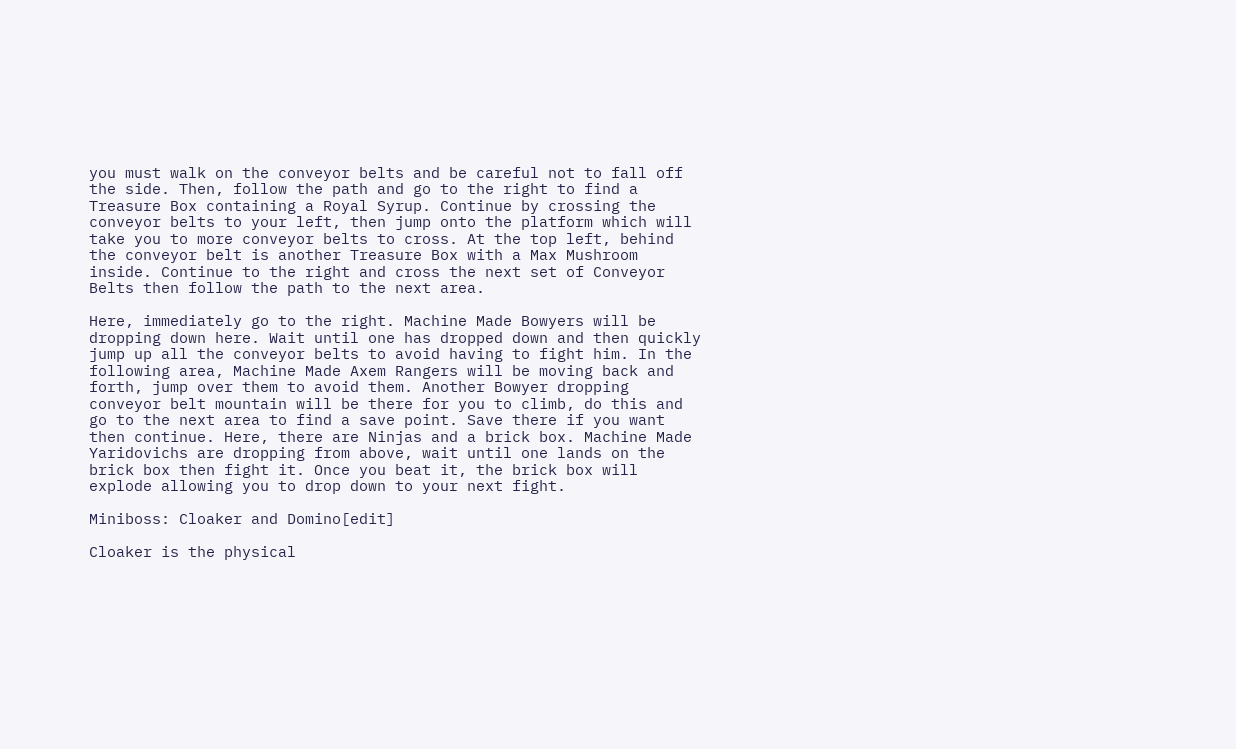you must walk on the conveyor belts and be careful not to fall off the side. Then, follow the path and go to the right to find a Treasure Box containing a Royal Syrup. Continue by crossing the conveyor belts to your left, then jump onto the platform which will take you to more conveyor belts to cross. At the top left, behind the conveyor belt is another Treasure Box with a Max Mushroom inside. Continue to the right and cross the next set of Conveyor Belts then follow the path to the next area.

Here, immediately go to the right. Machine Made Bowyers will be dropping down here. Wait until one has dropped down and then quickly jump up all the conveyor belts to avoid having to fight him. In the following area, Machine Made Axem Rangers will be moving back and forth, jump over them to avoid them. Another Bowyer dropping conveyor belt mountain will be there for you to climb, do this and go to the next area to find a save point. Save there if you want then continue. Here, there are Ninjas and a brick box. Machine Made Yaridovichs are dropping from above, wait until one lands on the brick box then fight it. Once you beat it, the brick box will explode allowing you to drop down to your next fight.

Miniboss: Cloaker and Domino[edit]

Cloaker is the physical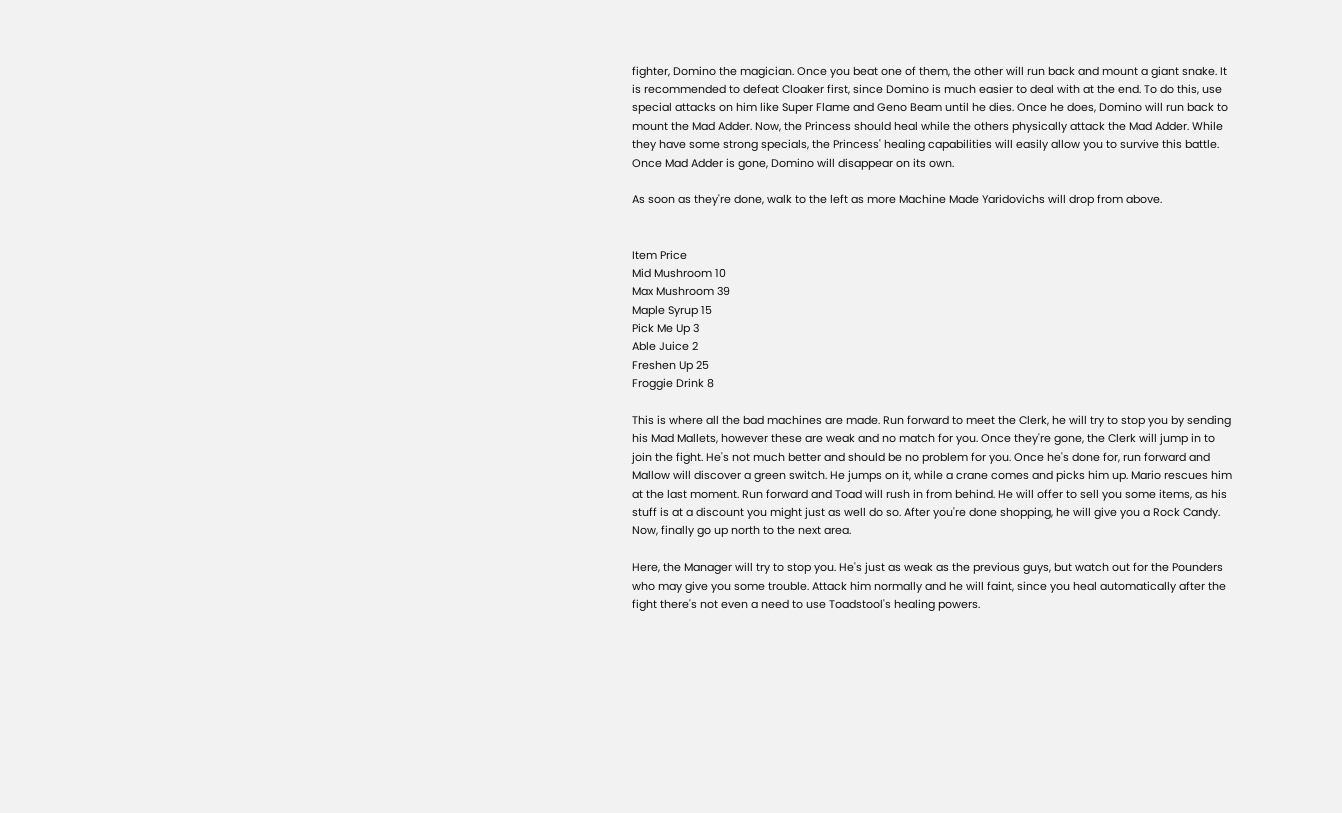fighter, Domino the magician. Once you beat one of them, the other will run back and mount a giant snake. It is recommended to defeat Cloaker first, since Domino is much easier to deal with at the end. To do this, use special attacks on him like Super Flame and Geno Beam until he dies. Once he does, Domino will run back to mount the Mad Adder. Now, the Princess should heal while the others physically attack the Mad Adder. While they have some strong specials, the Princess' healing capabilities will easily allow you to survive this battle. Once Mad Adder is gone, Domino will disappear on its own.

As soon as they're done, walk to the left as more Machine Made Yaridovichs will drop from above.


Item Price
Mid Mushroom 10
Max Mushroom 39
Maple Syrup 15
Pick Me Up 3
Able Juice 2
Freshen Up 25
Froggie Drink 8

This is where all the bad machines are made. Run forward to meet the Clerk, he will try to stop you by sending his Mad Mallets, however these are weak and no match for you. Once they're gone, the Clerk will jump in to join the fight. He's not much better and should be no problem for you. Once he's done for, run forward and Mallow will discover a green switch. He jumps on it, while a crane comes and picks him up. Mario rescues him at the last moment. Run forward and Toad will rush in from behind. He will offer to sell you some items, as his stuff is at a discount you might just as well do so. After you're done shopping, he will give you a Rock Candy. Now, finally go up north to the next area.

Here, the Manager will try to stop you. He's just as weak as the previous guys, but watch out for the Pounders who may give you some trouble. Attack him normally and he will faint, since you heal automatically after the fight there's not even a need to use Toadstool's healing powers.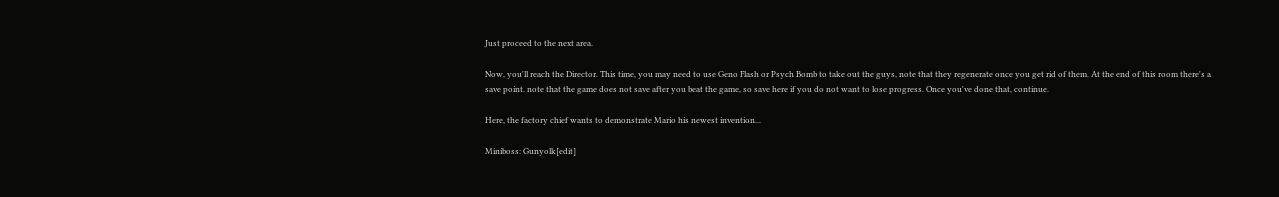Just proceed to the next area.

Now, you'll reach the Director. This time, you may need to use Geno Flash or Psych Bomb to take out the guys, note that they regenerate once you get rid of them. At the end of this room there's a save point. note that the game does not save after you beat the game, so save here if you do not want to lose progress. Once you've done that, continue.

Here, the factory chief wants to demonstrate Mario his newest invention...

Miniboss: Gunyolk[edit]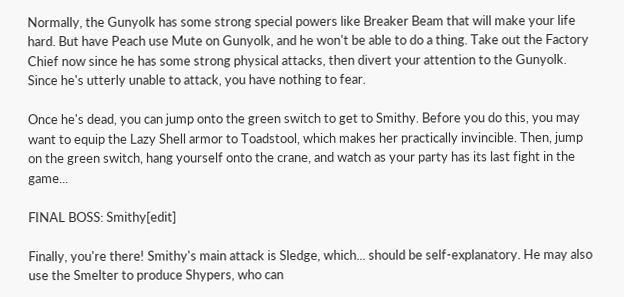Normally, the Gunyolk has some strong special powers like Breaker Beam that will make your life hard. But have Peach use Mute on Gunyolk, and he won't be able to do a thing. Take out the Factory Chief now since he has some strong physical attacks, then divert your attention to the Gunyolk. Since he's utterly unable to attack, you have nothing to fear.

Once he's dead, you can jump onto the green switch to get to Smithy. Before you do this, you may want to equip the Lazy Shell armor to Toadstool, which makes her practically invincible. Then, jump on the green switch, hang yourself onto the crane, and watch as your party has its last fight in the game...

FINAL BOSS: Smithy[edit]

Finally, you're there! Smithy's main attack is Sledge, which... should be self-explanatory. He may also use the Smelter to produce Shypers, who can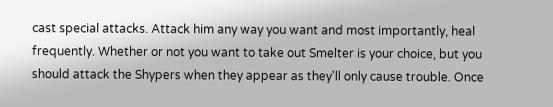cast special attacks. Attack him any way you want and most importantly, heal frequently. Whether or not you want to take out Smelter is your choice, but you should attack the Shypers when they appear as they'll only cause trouble. Once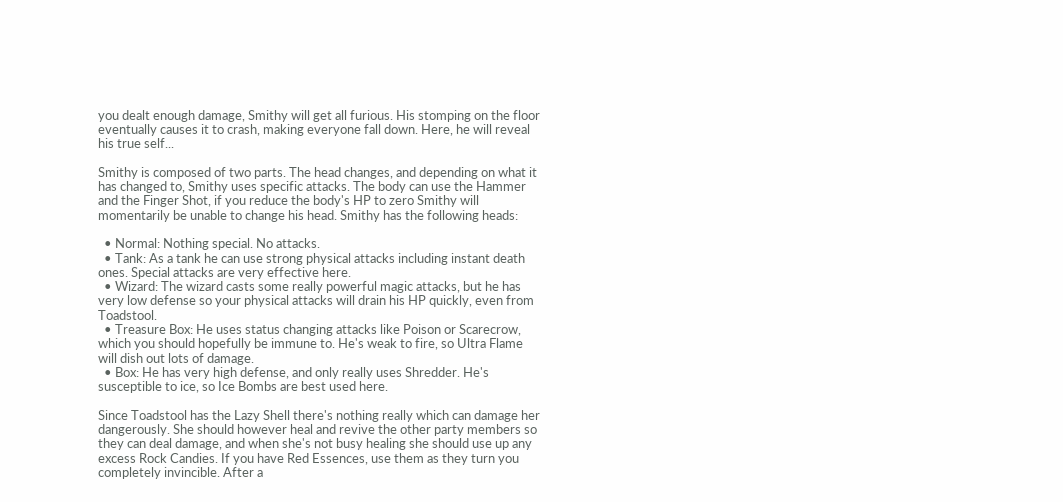you dealt enough damage, Smithy will get all furious. His stomping on the floor eventually causes it to crash, making everyone fall down. Here, he will reveal his true self...

Smithy is composed of two parts. The head changes, and depending on what it has changed to, Smithy uses specific attacks. The body can use the Hammer and the Finger Shot, if you reduce the body's HP to zero Smithy will momentarily be unable to change his head. Smithy has the following heads:

  • Normal: Nothing special. No attacks.
  • Tank: As a tank he can use strong physical attacks including instant death ones. Special attacks are very effective here.
  • Wizard: The wizard casts some really powerful magic attacks, but he has very low defense so your physical attacks will drain his HP quickly, even from Toadstool.
  • Treasure Box: He uses status changing attacks like Poison or Scarecrow, which you should hopefully be immune to. He's weak to fire, so Ultra Flame will dish out lots of damage.
  • Box: He has very high defense, and only really uses Shredder. He's susceptible to ice, so Ice Bombs are best used here.

Since Toadstool has the Lazy Shell there's nothing really which can damage her dangerously. She should however heal and revive the other party members so they can deal damage, and when she's not busy healing she should use up any excess Rock Candies. If you have Red Essences, use them as they turn you completely invincible. After a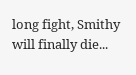long fight, Smithy will finally die...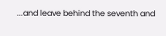...and leave behind the seventh and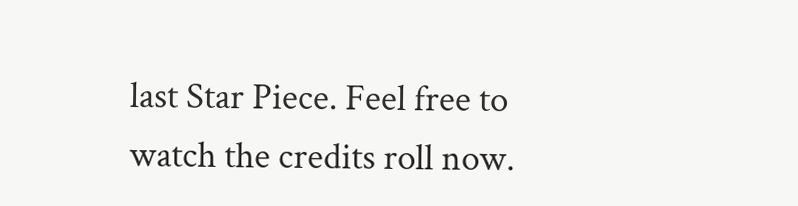last Star Piece. Feel free to watch the credits roll now.